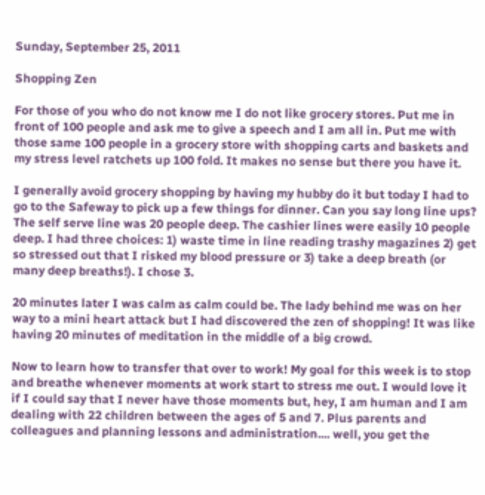Sunday, September 25, 2011

Shopping Zen

For those of you who do not know me I do not like grocery stores. Put me in front of 100 people and ask me to give a speech and I am all in. Put me with those same 100 people in a grocery store with shopping carts and baskets and my stress level ratchets up 100 fold. It makes no sense but there you have it.

I generally avoid grocery shopping by having my hubby do it but today I had to go to the Safeway to pick up a few things for dinner. Can you say long line ups? The self serve line was 20 people deep. The cashier lines were easily 10 people deep. I had three choices: 1) waste time in line reading trashy magazines 2) get so stressed out that I risked my blood pressure or 3) take a deep breath (or many deep breaths!). I chose 3.

20 minutes later I was calm as calm could be. The lady behind me was on her way to a mini heart attack but I had discovered the zen of shopping! It was like having 20 minutes of meditation in the middle of a big crowd.

Now to learn how to transfer that over to work! My goal for this week is to stop and breathe whenever moments at work start to stress me out. I would love it if I could say that I never have those moments but, hey, I am human and I am dealing with 22 children between the ages of 5 and 7. Plus parents and colleagues and planning lessons and administration.... well, you get the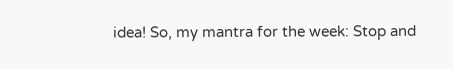idea! So, my mantra for the week: Stop and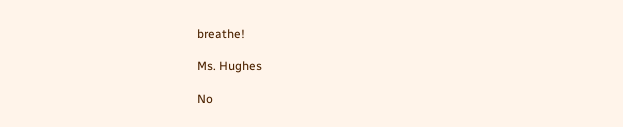breathe!

Ms. Hughes

No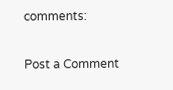comments:

Post a Comment